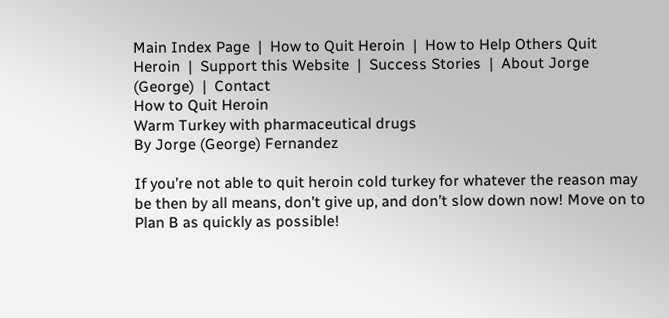Main Index Page  |  How to Quit Heroin  |  How to Help Others Quit Heroin  |  Support this Website  |  Success Stories  |  About Jorge (George)  |  Contact
How to Quit Heroin
Warm Turkey with pharmaceutical drugs
By Jorge (George) Fernandez

If you’re not able to quit heroin cold turkey for whatever the reason may be then by all means, don’t give up, and don’t slow down now! Move on to Plan B as quickly as possible!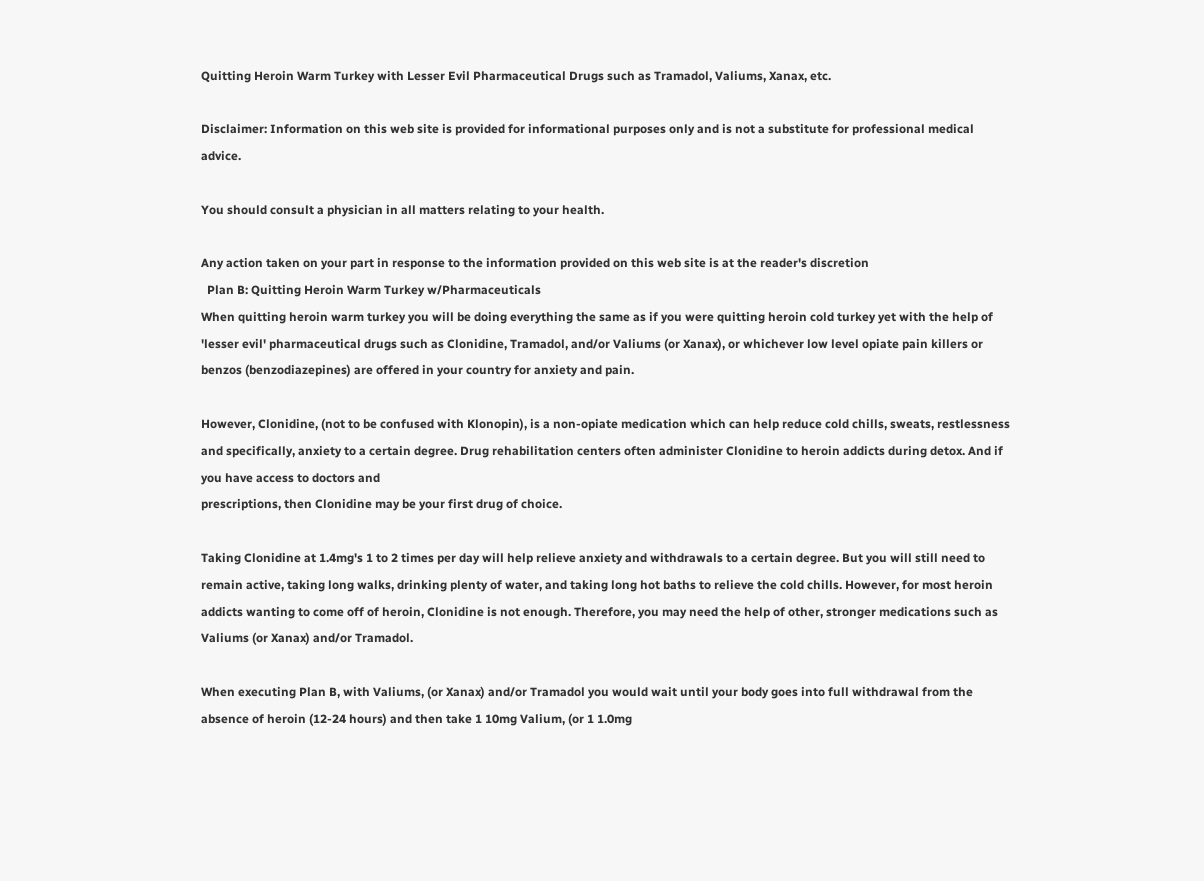Quitting Heroin Warm Turkey with Lesser Evil Pharmaceutical Drugs such as Tramadol, Valiums, Xanax, etc.

Disclaimer: Information on this web site is provided for informational purposes only and is not a substitute for professional medical advice.

You should consult a physician in all matters relating to your health.

Any action taken on your part in response to the information provided on this web site is at the reader's discretion
  Plan B: Quitting Heroin Warm Turkey w/Pharmaceuticals
When quitting heroin warm turkey you will be doing everything the same as if you were quitting heroin cold turkey yet with the help of 'lesser evil' pharmaceutical drugs such as Clonidine, Tramadol, and/or Valiums (or Xanax), or whichever low level opiate pain killers or benzos (benzodiazepines) are offered in your country for anxiety and pain.

However, Clonidine, (not to be confused with Klonopin), is a non-opiate medication which can help reduce cold chills, sweats, restlessness and specifically, anxiety to a certain degree. Drug rehabilitation centers often administer Clonidine to heroin addicts during detox. And if you have access to doctors and
prescriptions, then Clonidine may be your first drug of choice.

Taking Clonidine at 1.4mg's 1 to 2 times per day will help relieve anxiety and withdrawals to a certain degree. But you will still need to remain active, taking long walks, drinking plenty of water, and taking long hot baths to relieve the cold chills. However, for most heroin addicts wanting to come off of heroin, Clonidine is not enough. Therefore, you may need the help of other, stronger medications such as Valiums (or Xanax) and/or Tramadol.

When executing Plan B, with Valiums, (or Xanax) and/or Tramadol you would wait until your body goes into full withdrawal from the absence of heroin (12-24 hours) and then take 1 10mg Valium, (or 1 1.0mg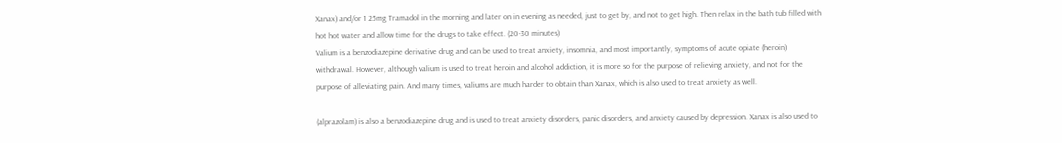Xanax) and/or 1 25mg Tramadol in the morning and later on in evening as needed, just to get by, and not to get high. Then relax in the bath tub filled with hot hot water and allow time for the drugs to take effect. (20-30 minutes)
Valium is a benzodiazepine derivative drug and can be used to treat anxiety, insomnia, and most importantly, symptoms of acute opiate (heroin) withdrawal. However, although valium is used to treat heroin and alcohol addiction, it is more so for the purpose of relieving anxiety, and not for the purpose of alleviating pain. And many times, valiums are much harder to obtain than Xanax, which is also used to treat anxiety as well.

(alprazolam) is also a benzodiazepine drug and is used to treat anxiety disorders, panic disorders, and anxiety caused by depression. Xanax is also used to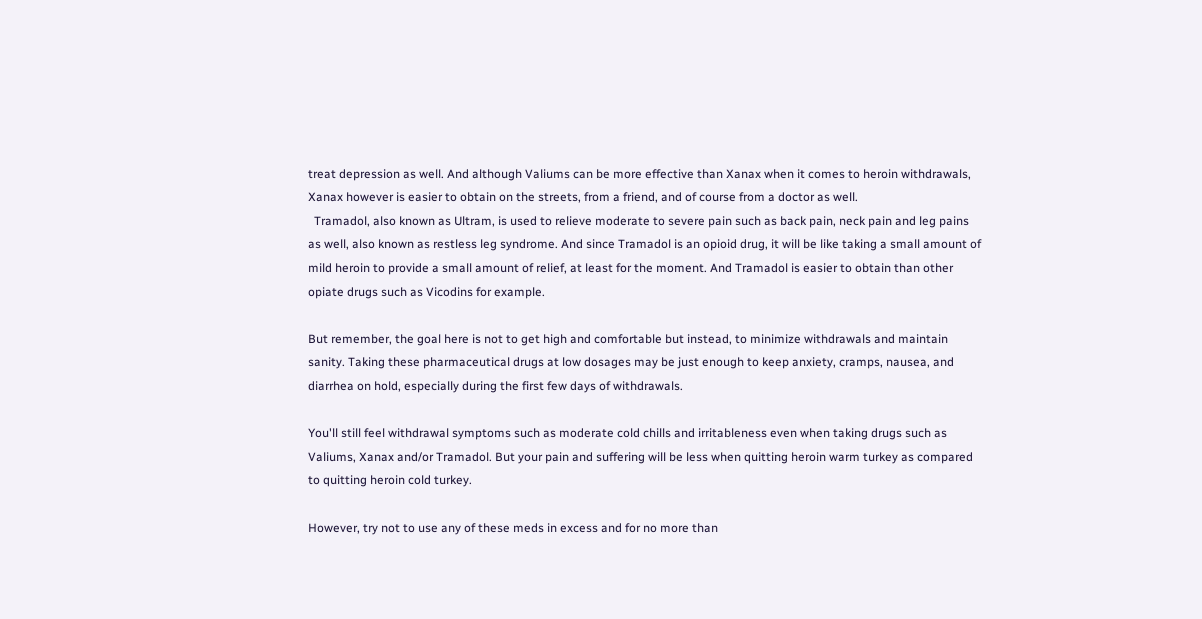treat depression as well. And although Valiums can be more effective than Xanax when it comes to heroin withdrawals, Xanax however is easier to obtain on the streets, from a friend, and of course from a doctor as well.
  Tramadol, also known as Ultram, is used to relieve moderate to severe pain such as back pain, neck pain and leg pains as well, also known as restless leg syndrome. And since Tramadol is an opioid drug, it will be like taking a small amount of mild heroin to provide a small amount of relief, at least for the moment. And Tramadol is easier to obtain than other opiate drugs such as Vicodins for example.

But remember, the goal here is not to get high and comfortable but instead, to minimize withdrawals and maintain sanity. Taking these pharmaceutical drugs at low dosages may be just enough to keep anxiety, cramps, nausea, and diarrhea on hold, especially during the first few days of withdrawals.

You'll still feel withdrawal symptoms such as moderate cold chills and irritableness even when taking drugs such as Valiums, Xanax and/or Tramadol. But your pain and suffering will be less when quitting heroin warm turkey as compared to quitting heroin cold turkey.

However, try not to use any of these meds in excess and for no more than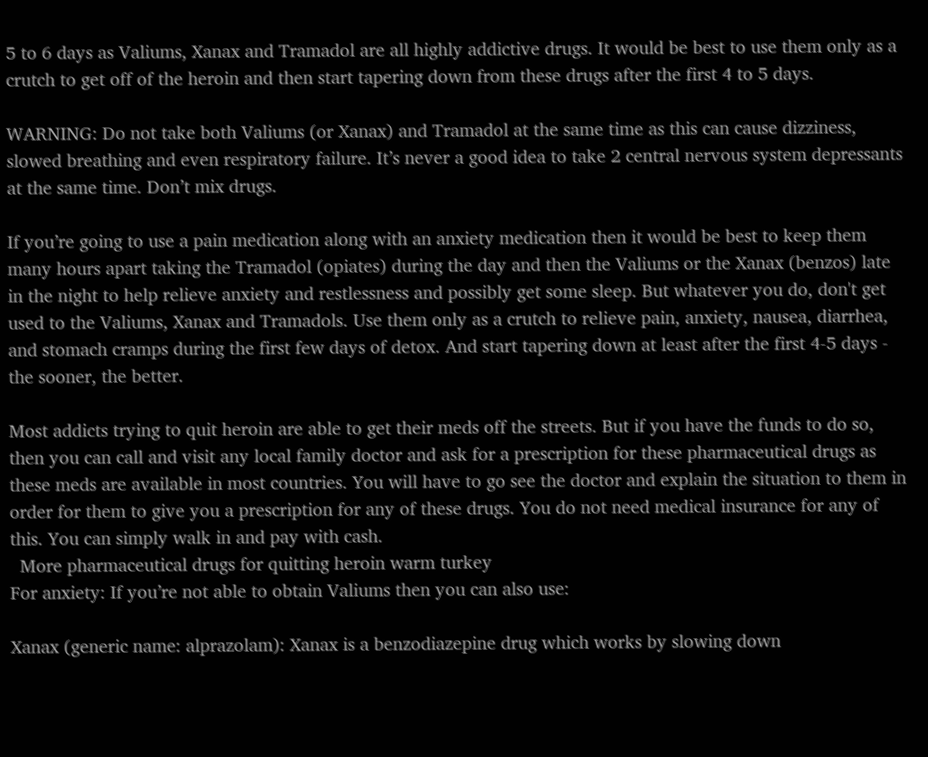5 to 6 days as Valiums, Xanax and Tramadol are all highly addictive drugs. It would be best to use them only as a crutch to get off of the heroin and then start tapering down from these drugs after the first 4 to 5 days.

WARNING: Do not take both Valiums (or Xanax) and Tramadol at the same time as this can cause dizziness, slowed breathing and even respiratory failure. It’s never a good idea to take 2 central nervous system depressants at the same time. Don’t mix drugs.

If you’re going to use a pain medication along with an anxiety medication then it would be best to keep them many hours apart taking the Tramadol (opiates) during the day and then the Valiums or the Xanax (benzos) late in the night to help relieve anxiety and restlessness and possibly get some sleep. But whatever you do, don't get used to the Valiums, Xanax and Tramadols. Use them only as a crutch to relieve pain, anxiety, nausea, diarrhea, and stomach cramps during the first few days of detox. And start tapering down at least after the first 4-5 days - the sooner, the better.

Most addicts trying to quit heroin are able to get their meds off the streets. But if you have the funds to do so, then you can call and visit any local family doctor and ask for a prescription for these pharmaceutical drugs as these meds are available in most countries. You will have to go see the doctor and explain the situation to them in order for them to give you a prescription for any of these drugs. You do not need medical insurance for any of this. You can simply walk in and pay with cash.
  More pharmaceutical drugs for quitting heroin warm turkey
For anxiety: If you’re not able to obtain Valiums then you can also use:

Xanax (generic name: alprazolam): Xanax is a benzodiazepine drug which works by slowing down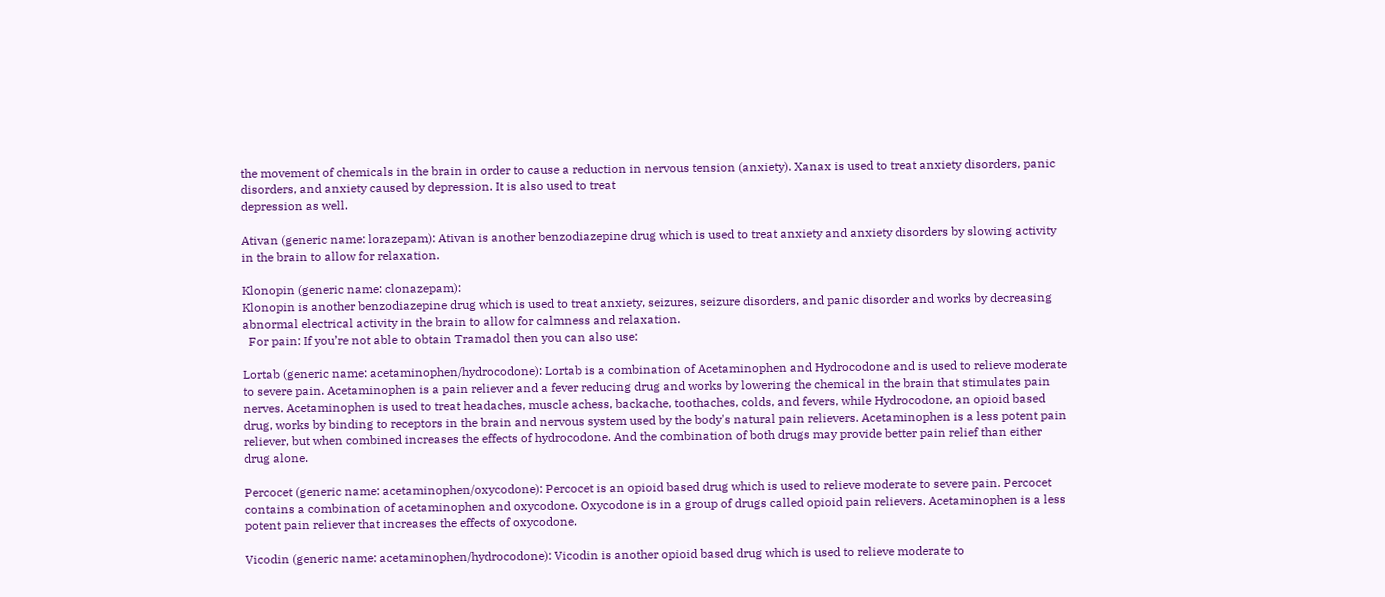the movement of chemicals in the brain in order to cause a reduction in nervous tension (anxiety). Xanax is used to treat anxiety disorders, panic disorders, and anxiety caused by depression. It is also used to treat
depression as well.

Ativan (generic name: lorazepam): Ativan is another benzodiazepine drug which is used to treat anxiety and anxiety disorders by slowing activity in the brain to allow for relaxation.

Klonopin (generic name: clonazepam):
Klonopin is another benzodiazepine drug which is used to treat anxiety, seizures, seizure disorders, and panic disorder and works by decreasing abnormal electrical activity in the brain to allow for calmness and relaxation.
  For pain: If you’re not able to obtain Tramadol then you can also use:

Lortab (generic name: acetaminophen/hydrocodone): Lortab is a combination of Acetaminophen and Hydrocodone and is used to relieve moderate to severe pain. Acetaminophen is a pain reliever and a fever reducing drug and works by lowering the chemical in the brain that stimulates pain nerves. Acetaminophen is used to treat headaches, muscle achess, backache, toothaches, colds, and fevers, while Hydrocodone, an opioid based drug, works by binding to receptors in the brain and nervous system used by the body's natural pain relievers. Acetaminophen is a less potent pain reliever, but when combined increases the effects of hydrocodone. And the combination of both drugs may provide better pain relief than either drug alone.

Percocet (generic name: acetaminophen/oxycodone): Percocet is an opioid based drug which is used to relieve moderate to severe pain. Percocet contains a combination of acetaminophen and oxycodone. Oxycodone is in a group of drugs called opioid pain relievers. Acetaminophen is a less potent pain reliever that increases the effects of oxycodone.

Vicodin (generic name: acetaminophen/hydrocodone): Vicodin is another opioid based drug which is used to relieve moderate to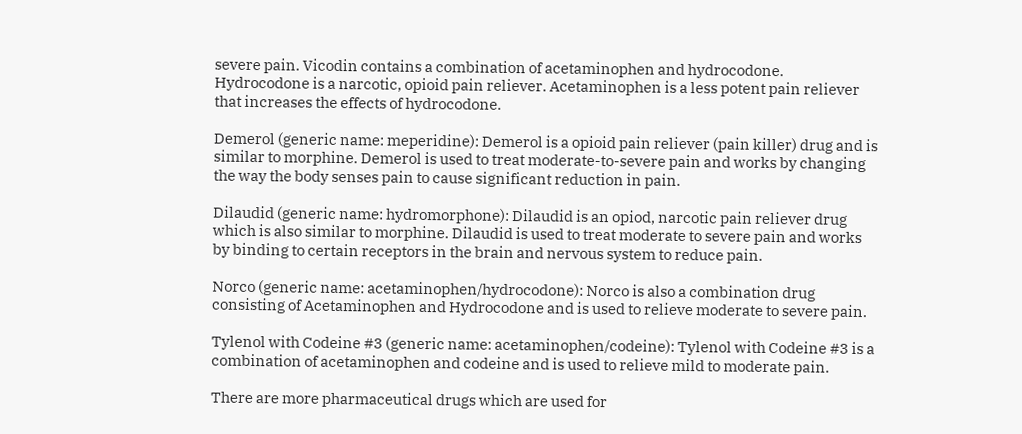severe pain. Vicodin contains a combination of acetaminophen and hydrocodone. Hydrocodone is a narcotic, opioid pain reliever. Acetaminophen is a less potent pain reliever that increases the effects of hydrocodone.

Demerol (generic name: meperidine): Demerol is a opioid pain reliever (pain killer) drug and is similar to morphine. Demerol is used to treat moderate-to-severe pain and works by changing the way the body senses pain to cause significant reduction in pain.

Dilaudid (generic name: hydromorphone): Dilaudid is an opiod, narcotic pain reliever drug which is also similar to morphine. Dilaudid is used to treat moderate to severe pain and works by binding to certain receptors in the brain and nervous system to reduce pain.

Norco (generic name: acetaminophen/hydrocodone): Norco is also a combination drug consisting of Acetaminophen and Hydrocodone and is used to relieve moderate to severe pain.

Tylenol with Codeine #3 (generic name: acetaminophen/codeine): Tylenol with Codeine #3 is a combination of acetaminophen and codeine and is used to relieve mild to moderate pain.

There are more pharmaceutical drugs which are used for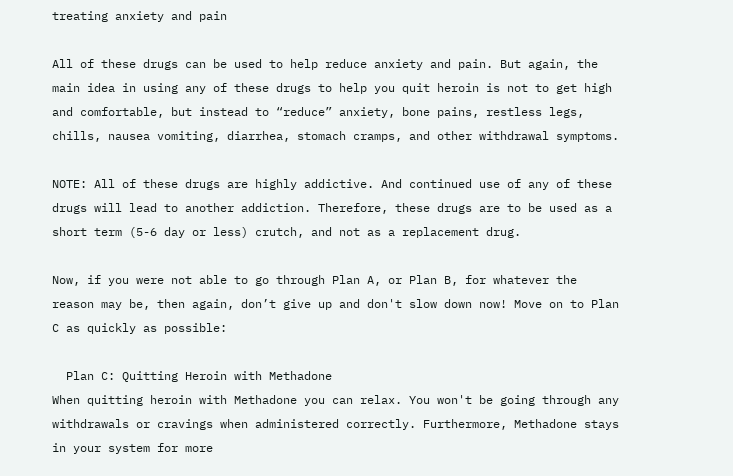treating anxiety and pain

All of these drugs can be used to help reduce anxiety and pain. But again, the main idea in using any of these drugs to help you quit heroin is not to get high and comfortable, but instead to “reduce” anxiety, bone pains, restless legs, chills, nausea vomiting, diarrhea, stomach cramps, and other withdrawal symptoms.

NOTE: All of these drugs are highly addictive. And continued use of any of these drugs will lead to another addiction. Therefore, these drugs are to be used as a short term (5-6 day or less) crutch, and not as a replacement drug.

Now, if you were not able to go through Plan A, or Plan B, for whatever the reason may be, then again, don’t give up and don't slow down now! Move on to Plan C as quickly as possible:

  Plan C: Quitting Heroin with Methadone
When quitting heroin with Methadone you can relax. You won't be going through any withdrawals or cravings when administered correctly. Furthermore, Methadone stays in your system for more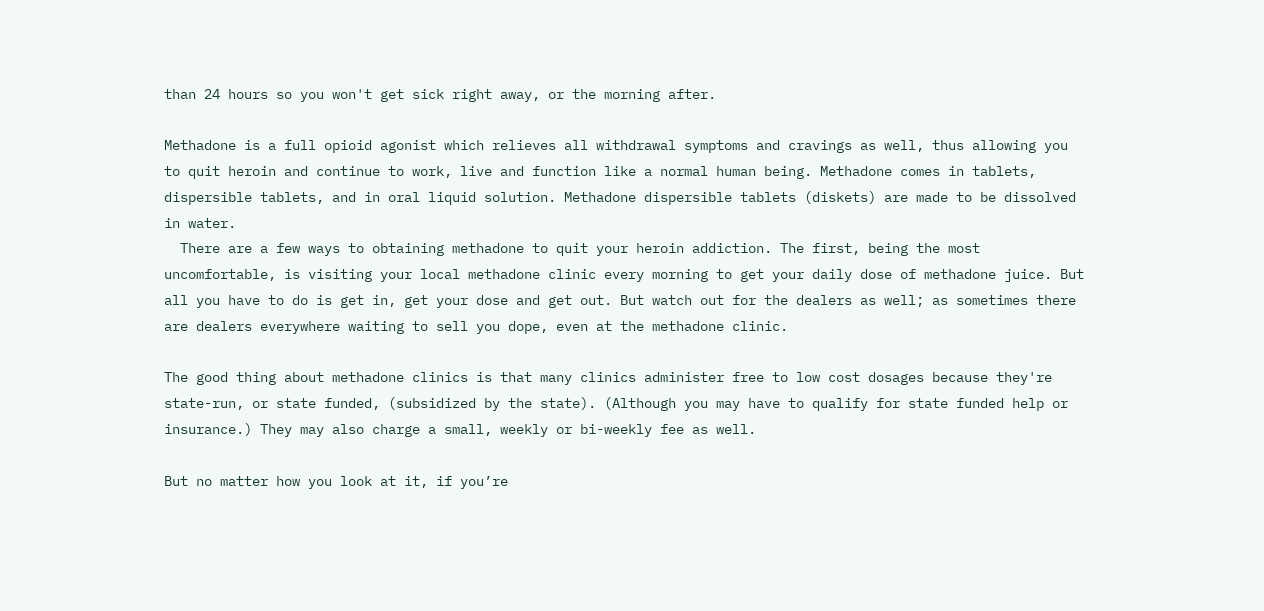than 24 hours so you won't get sick right away, or the morning after.

Methadone is a full opioid agonist which relieves all withdrawal symptoms and cravings as well, thus allowing you to quit heroin and continue to work, live and function like a normal human being. Methadone comes in tablets, dispersible tablets, and in oral liquid solution. Methadone dispersible tablets (diskets) are made to be dissolved in water.
  There are a few ways to obtaining methadone to quit your heroin addiction. The first, being the most uncomfortable, is visiting your local methadone clinic every morning to get your daily dose of methadone juice. But all you have to do is get in, get your dose and get out. But watch out for the dealers as well; as sometimes there are dealers everywhere waiting to sell you dope, even at the methadone clinic.

The good thing about methadone clinics is that many clinics administer free to low cost dosages because they're state-run, or state funded, (subsidized by the state). (Although you may have to qualify for state funded help or insurance.) They may also charge a small, weekly or bi-weekly fee as well.

But no matter how you look at it, if you’re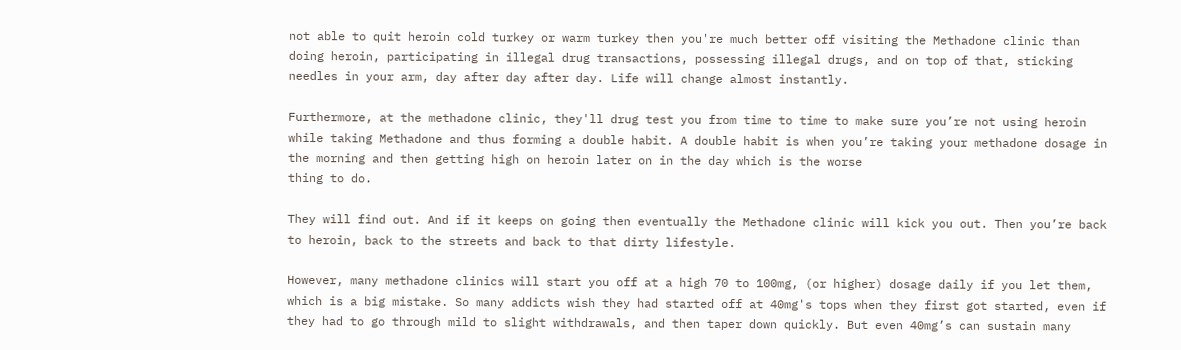not able to quit heroin cold turkey or warm turkey then you're much better off visiting the Methadone clinic than doing heroin, participating in illegal drug transactions, possessing illegal drugs, and on top of that, sticking needles in your arm, day after day after day. Life will change almost instantly.

Furthermore, at the methadone clinic, they'll drug test you from time to time to make sure you’re not using heroin while taking Methadone and thus forming a double habit. A double habit is when you’re taking your methadone dosage in the morning and then getting high on heroin later on in the day which is the worse
thing to do.

They will find out. And if it keeps on going then eventually the Methadone clinic will kick you out. Then you’re back to heroin, back to the streets and back to that dirty lifestyle.

However, many methadone clinics will start you off at a high 70 to 100mg, (or higher) dosage daily if you let them, which is a big mistake. So many addicts wish they had started off at 40mg's tops when they first got started, even if they had to go through mild to slight withdrawals, and then taper down quickly. But even 40mg’s can sustain many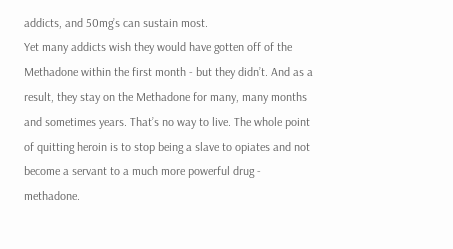addicts, and 50mg’s can sustain most.
Yet many addicts wish they would have gotten off of the Methadone within the first month - but they didn’t. And as a result, they stay on the Methadone for many, many months and sometimes years. That’s no way to live. The whole point of quitting heroin is to stop being a slave to opiates and not become a servant to a much more powerful drug - methadone.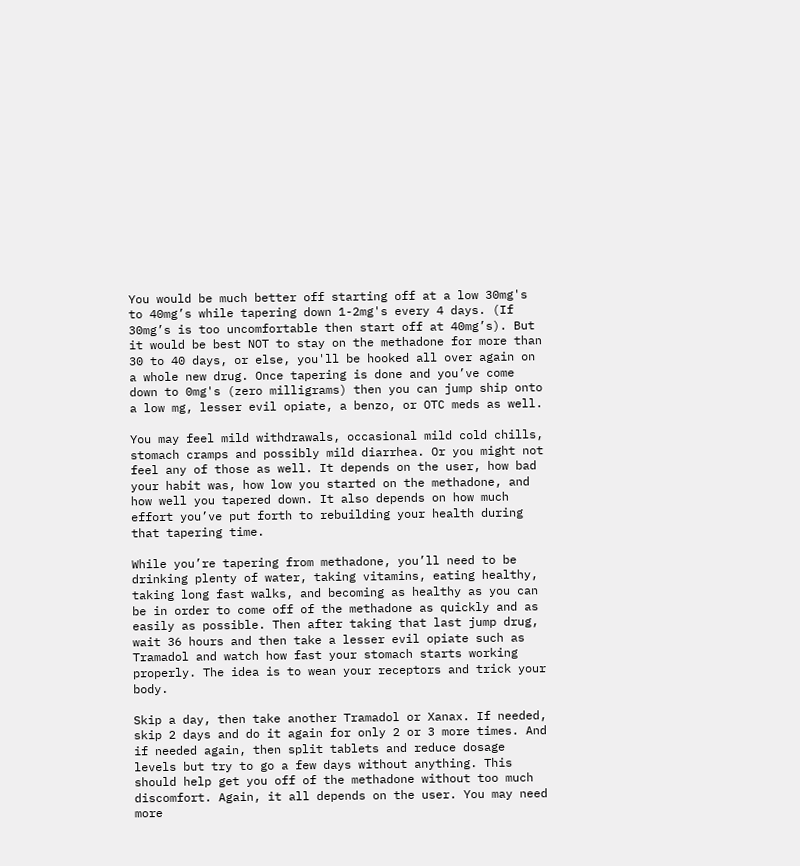You would be much better off starting off at a low 30mg's to 40mg’s while tapering down 1-2mg's every 4 days. (If 30mg’s is too uncomfortable then start off at 40mg’s). But it would be best NOT to stay on the methadone for more than 30 to 40 days, or else, you'll be hooked all over again on a whole new drug. Once tapering is done and you’ve come down to 0mg's (zero milligrams) then you can jump ship onto a low mg, lesser evil opiate, a benzo, or OTC meds as well.

You may feel mild withdrawals, occasional mild cold chills, stomach cramps and possibly mild diarrhea. Or you might not feel any of those as well. It depends on the user, how bad your habit was, how low you started on the methadone, and how well you tapered down. It also depends on how much effort you’ve put forth to rebuilding your health during that tapering time.

While you’re tapering from methadone, you’ll need to be drinking plenty of water, taking vitamins, eating healthy, taking long fast walks, and becoming as healthy as you can be in order to come off of the methadone as quickly and as easily as possible. Then after taking that last jump drug, wait 36 hours and then take a lesser evil opiate such as Tramadol and watch how fast your stomach starts working properly. The idea is to wean your receptors and trick your body.

Skip a day, then take another Tramadol or Xanax. If needed, skip 2 days and do it again for only 2 or 3 more times. And if needed again, then split tablets and reduce dosage levels but try to go a few days without anything. This should help get you off of the methadone without too much discomfort. Again, it all depends on the user. You may need more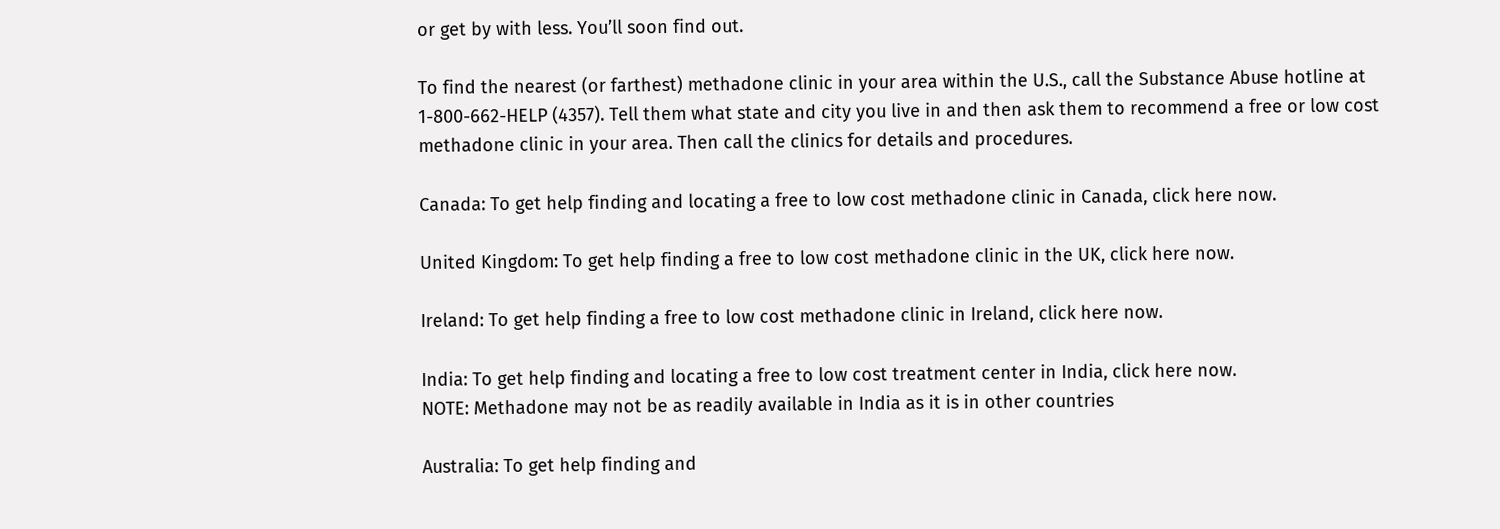or get by with less. You’ll soon find out.

To find the nearest (or farthest) methadone clinic in your area within the U.S., call the Substance Abuse hotline at 1-800-662-HELP (4357). Tell them what state and city you live in and then ask them to recommend a free or low cost methadone clinic in your area. Then call the clinics for details and procedures.

Canada: To get help finding and locating a free to low cost methadone clinic in Canada, click here now.

United Kingdom: To get help finding a free to low cost methadone clinic in the UK, click here now.

Ireland: To get help finding a free to low cost methadone clinic in Ireland, click here now.

India: To get help finding and locating a free to low cost treatment center in India, click here now.
NOTE: Methadone may not be as readily available in India as it is in other countries

Australia: To get help finding and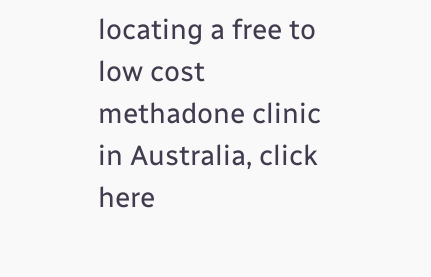locating a free to low cost methadone clinic in Australia, click here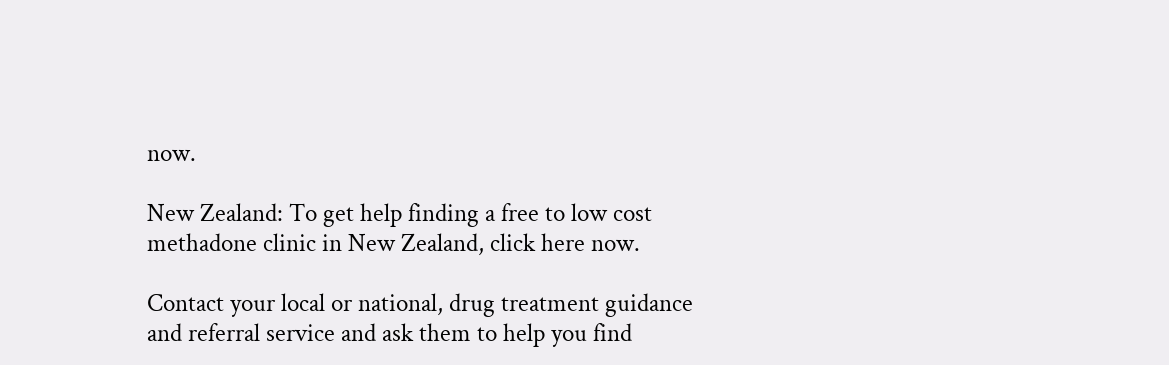now.

New Zealand: To get help finding a free to low cost methadone clinic in New Zealand, click here now.

Contact your local or national, drug treatment guidance and referral service and ask them to help you find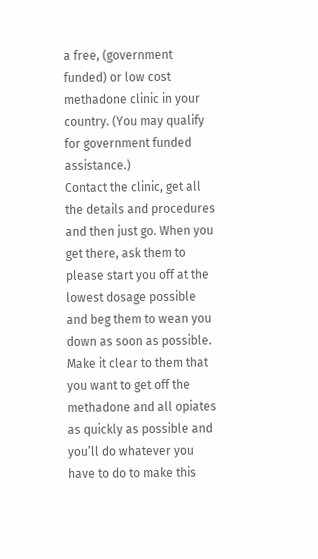a free, (government funded) or low cost methadone clinic in your country. (You may qualify for government funded assistance.)
Contact the clinic, get all the details and procedures and then just go. When you get there, ask them to please start you off at the lowest dosage possible and beg them to wean you down as soon as possible. Make it clear to them that you want to get off the methadone and all opiates as quickly as possible and you’ll do whatever you have to do to make this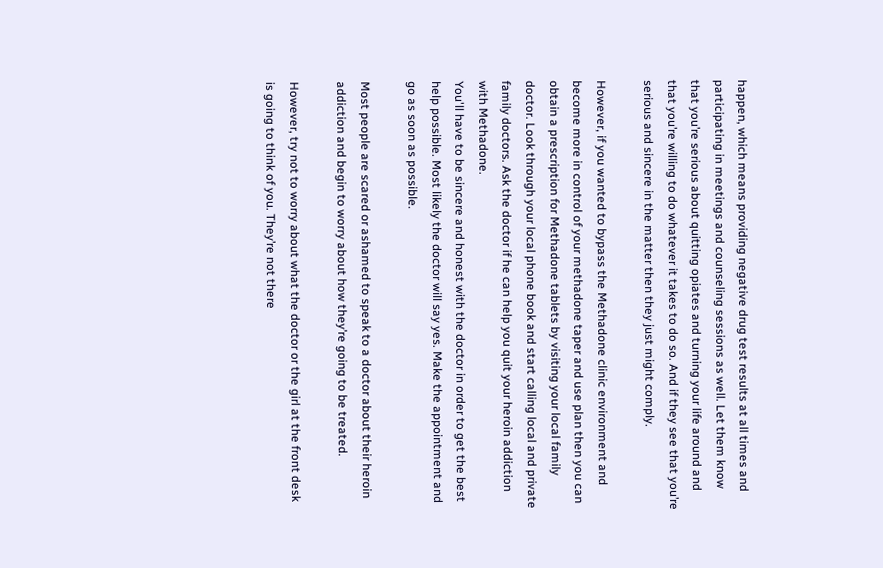happen, which means providing negative drug test results at all times and participating in meetings and counseling sessions as well. Let them know that you’re serious about quitting opiates and turning your life around and that you’re willing to do whatever it takes to do so. And if they see that you’re serious and sincere in the matter then they just might comply.

However, if you wanted to bypass the Methadone clinic environment and become more in control of your methadone taper and use plan then you can obtain a prescription for Methadone tablets by visiting your local family doctor. Look through your local phone book and start calling local and private family doctors. Ask the doctor if he can help you quit your heroin addiction with Methadone.
You'll have to be sincere and honest with the doctor in order to get the best help possible. Most likely the doctor will say yes. Make the appointment and go as soon as possible.

Most people are scared or ashamed to speak to a doctor about their heroin addiction and begin to worry about how they’re going to be treated.

However, try not to worry about what the doctor or the girl at the front desk is going to think of you. They’re not there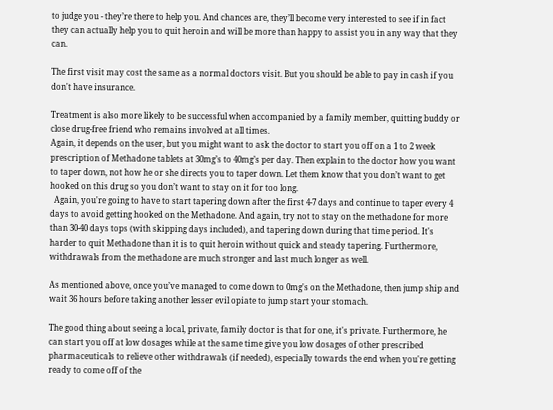to judge you - they’re there to help you. And chances are, they’ll become very interested to see if in fact they can actually help you to quit heroin and will be more than happy to assist you in any way that they can.

The first visit may cost the same as a normal doctors visit. But you should be able to pay in cash if you don't have insurance.

Treatment is also more likely to be successful when accompanied by a family member, quitting buddy or close drug-free friend who remains involved at all times.
Again, it depends on the user, but you might want to ask the doctor to start you off on a 1 to 2 week prescription of Methadone tablets at 30mg’s to 40mg’s per day. Then explain to the doctor how you want to taper down, not how he or she directs you to taper down. Let them know that you don’t want to get hooked on this drug so you don’t want to stay on it for too long.
  Again, you're going to have to start tapering down after the first 4-7 days and continue to taper every 4 days to avoid getting hooked on the Methadone. And again, try not to stay on the methadone for more than 30-40 days tops (with skipping days included), and tapering down during that time period. It's harder to quit Methadone than it is to quit heroin without quick and steady tapering. Furthermore, withdrawals from the methadone are much stronger and last much longer as well.

As mentioned above, once you’ve managed to come down to 0mg's on the Methadone, then jump ship and wait 36 hours before taking another lesser evil opiate to jump start your stomach.

The good thing about seeing a local, private, family doctor is that for one, it's private. Furthermore, he can start you off at low dosages while at the same time give you low dosages of other prescribed pharmaceuticals to relieve other withdrawals (if needed), especially towards the end when you're getting ready to come off of the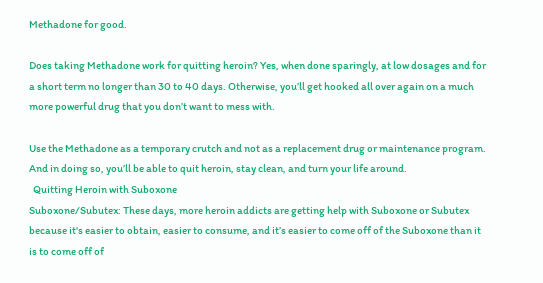Methadone for good.

Does taking Methadone work for quitting heroin? Yes, when done sparingly, at low dosages and for a short term no longer than 30 to 40 days. Otherwise, you’ll get hooked all over again on a much more powerful drug that you don’t want to mess with.

Use the Methadone as a temporary crutch and not as a replacement drug or maintenance program. And in doing so, you’ll be able to quit heroin, stay clean, and turn your life around.
  Quitting Heroin with Suboxone
Suboxone/Subutex: These days, more heroin addicts are getting help with Suboxone or Subutex because it's easier to obtain, easier to consume, and it’s easier to come off of the Suboxone than it is to come off of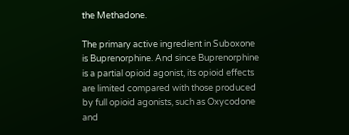the Methadone.

The primary active ingredient in Suboxone is Buprenorphine. And since Buprenorphine is a partial opioid agonist, its opioid effects are limited compared with those produced by full opioid agonists, such as Oxycodone and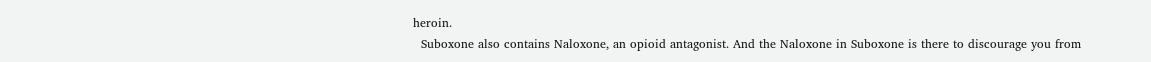heroin.
  Suboxone also contains Naloxone, an opioid antagonist. And the Naloxone in Suboxone is there to discourage you from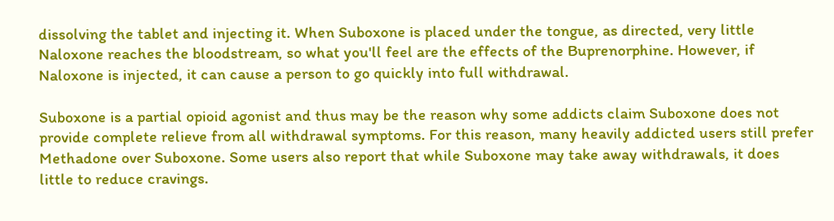dissolving the tablet and injecting it. When Suboxone is placed under the tongue, as directed, very little Naloxone reaches the bloodstream, so what you'll feel are the effects of the Buprenorphine. However, if Naloxone is injected, it can cause a person to go quickly into full withdrawal.

Suboxone is a partial opioid agonist and thus may be the reason why some addicts claim Suboxone does not provide complete relieve from all withdrawal symptoms. For this reason, many heavily addicted users still prefer Methadone over Suboxone. Some users also report that while Suboxone may take away withdrawals, it does little to reduce cravings.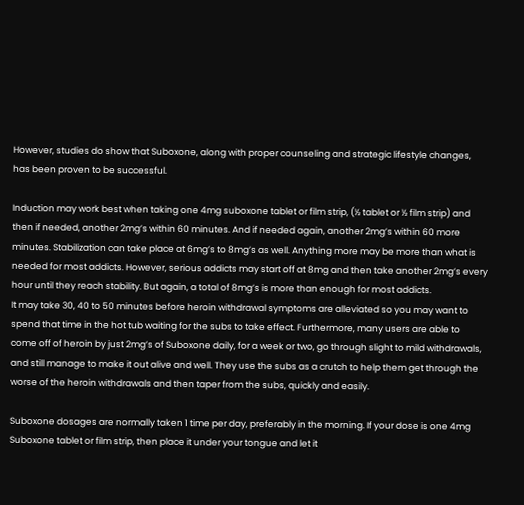However, studies do show that Suboxone, along with proper counseling and strategic lifestyle changes, has been proven to be successful.

Induction may work best when taking one 4mg suboxone tablet or film strip, (½ tablet or ½ film strip) and then if needed, another 2mg’s within 60 minutes. And if needed again, another 2mg’s within 60 more minutes. Stabilization can take place at 6mg’s to 8mg’s as well. Anything more may be more than what is needed for most addicts. However, serious addicts may start off at 8mg and then take another 2mg’s every hour until they reach stability. But again, a total of 8mg’s is more than enough for most addicts.
It may take 30, 40 to 50 minutes before heroin withdrawal symptoms are alleviated so you may want to spend that time in the hot tub waiting for the subs to take effect. Furthermore, many users are able to come off of heroin by just 2mg’s of Suboxone daily, for a week or two, go through slight to mild withdrawals, and still manage to make it out alive and well. They use the subs as a crutch to help them get through the worse of the heroin withdrawals and then taper from the subs, quickly and easily.

Suboxone dosages are normally taken 1 time per day, preferably in the morning. If your dose is one 4mg Suboxone tablet or film strip, then place it under your tongue and let it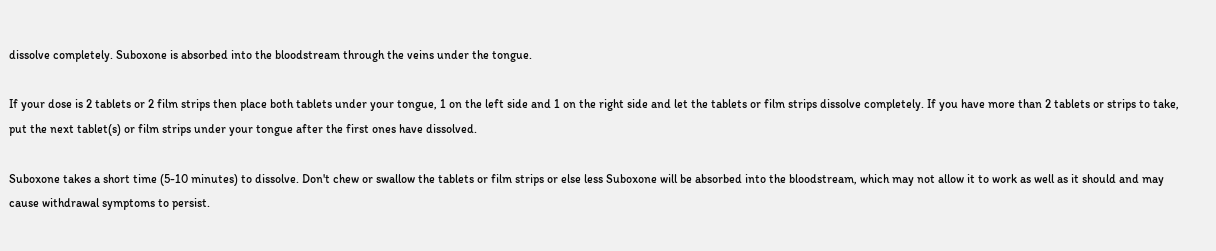dissolve completely. Suboxone is absorbed into the bloodstream through the veins under the tongue.

If your dose is 2 tablets or 2 film strips then place both tablets under your tongue, 1 on the left side and 1 on the right side and let the tablets or film strips dissolve completely. If you have more than 2 tablets or strips to take, put the next tablet(s) or film strips under your tongue after the first ones have dissolved.

Suboxone takes a short time (5-10 minutes) to dissolve. Don't chew or swallow the tablets or film strips or else less Suboxone will be absorbed into the bloodstream, which may not allow it to work as well as it should and may cause withdrawal symptoms to persist.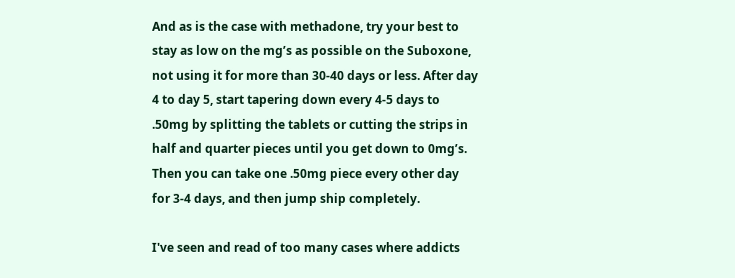And as is the case with methadone, try your best to stay as low on the mg’s as possible on the Suboxone, not using it for more than 30-40 days or less. After day 4 to day 5, start tapering down every 4-5 days to .50mg by splitting the tablets or cutting the strips in half and quarter pieces until you get down to 0mg’s. Then you can take one .50mg piece every other day for 3-4 days, and then jump ship completely.

I've seen and read of too many cases where addicts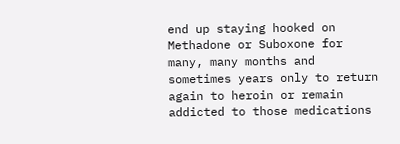end up staying hooked on Methadone or Suboxone for many, many months and sometimes years only to return again to heroin or remain addicted to those medications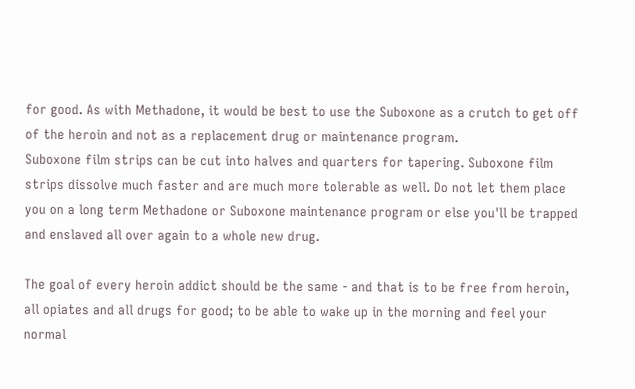for good. As with Methadone, it would be best to use the Suboxone as a crutch to get off of the heroin and not as a replacement drug or maintenance program.
Suboxone film strips can be cut into halves and quarters for tapering. Suboxone film strips dissolve much faster and are much more tolerable as well. Do not let them place you on a long term Methadone or Suboxone maintenance program or else you'll be trapped and enslaved all over again to a whole new drug.

The goal of every heroin addict should be the same - and that is to be free from heroin, all opiates and all drugs for good; to be able to wake up in the morning and feel your normal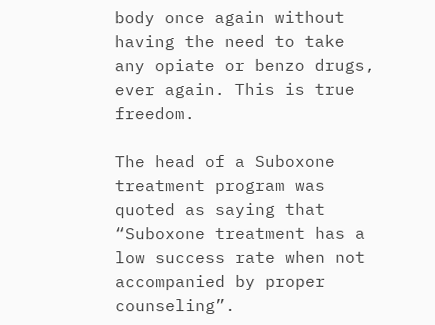body once again without having the need to take any opiate or benzo drugs, ever again. This is true freedom.

The head of a Suboxone treatment program was quoted as saying that “Suboxone treatment has a low success rate when not accompanied by proper counseling”.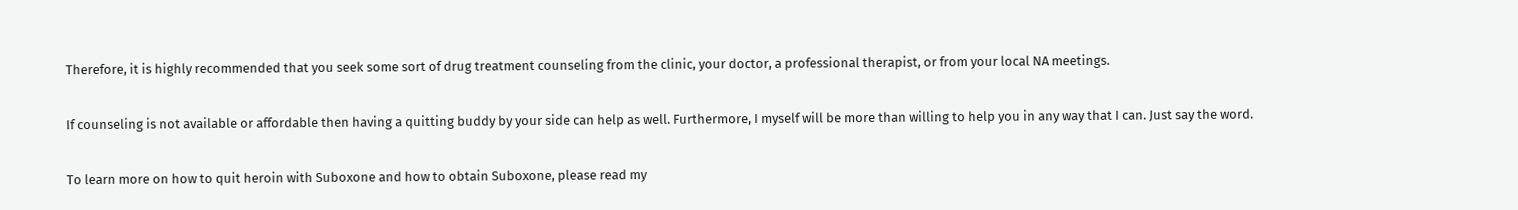Therefore, it is highly recommended that you seek some sort of drug treatment counseling from the clinic, your doctor, a professional therapist, or from your local NA meetings.

If counseling is not available or affordable then having a quitting buddy by your side can help as well. Furthermore, I myself will be more than willing to help you in any way that I can. Just say the word.

To learn more on how to quit heroin with Suboxone and how to obtain Suboxone, please read my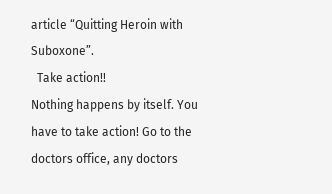article “Quitting Heroin with Suboxone”.
  Take action!!
Nothing happens by itself. You have to take action! Go to the doctors office, any doctors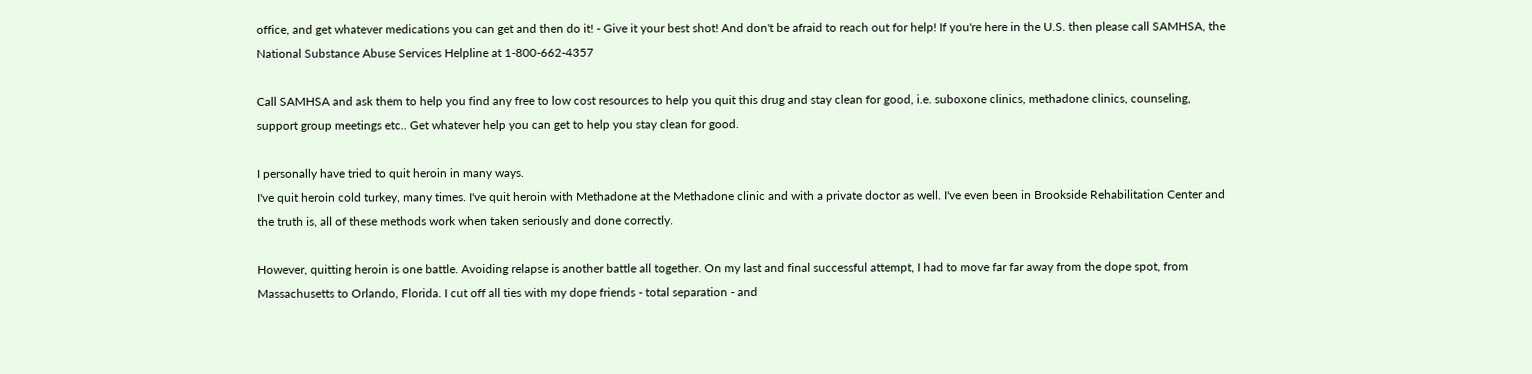office, and get whatever medications you can get and then do it! - Give it your best shot! And don't be afraid to reach out for help! If you're here in the U.S. then please call SAMHSA, the National Substance Abuse Services Helpline at 1-800-662-4357

Call SAMHSA and ask them to help you find any free to low cost resources to help you quit this drug and stay clean for good, i.e. suboxone clinics, methadone clinics, counseling, support group meetings etc.. Get whatever help you can get to help you stay clean for good.

I personally have tried to quit heroin in many ways.
I've quit heroin cold turkey, many times. I've quit heroin with Methadone at the Methadone clinic and with a private doctor as well. I've even been in Brookside Rehabilitation Center and the truth is, all of these methods work when taken seriously and done correctly.

However, quitting heroin is one battle. Avoiding relapse is another battle all together. On my last and final successful attempt, I had to move far far away from the dope spot, from Massachusetts to Orlando, Florida. I cut off all ties with my dope friends - total separation - and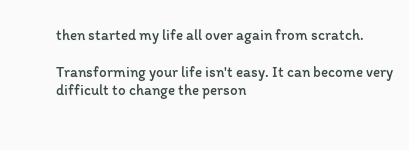then started my life all over again from scratch.

Transforming your life isn't easy. It can become very difficult to change the person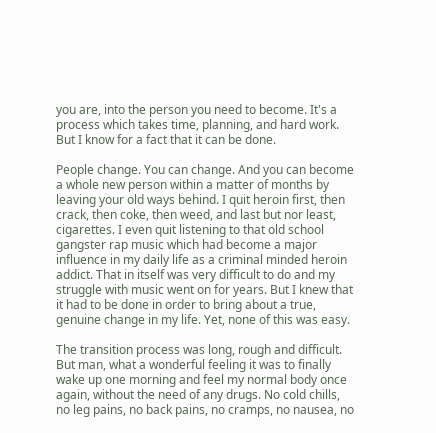you are, into the person you need to become. It's a process which takes time, planning, and hard work. But I know for a fact that it can be done.

People change. You can change. And you can become a whole new person within a matter of months by leaving your old ways behind. I quit heroin first, then crack, then coke, then weed, and last but nor least, cigarettes. I even quit listening to that old school gangster rap music which had become a major influence in my daily life as a criminal minded heroin addict. That in itself was very difficult to do and my struggle with music went on for years. But I knew that it had to be done in order to bring about a true, genuine change in my life. Yet, none of this was easy.

The transition process was long, rough and difficult. But man, what a wonderful feeling it was to finally wake up one morning and feel my normal body once again, without the need of any drugs. No cold chills, no leg pains, no back pains, no cramps, no nausea, no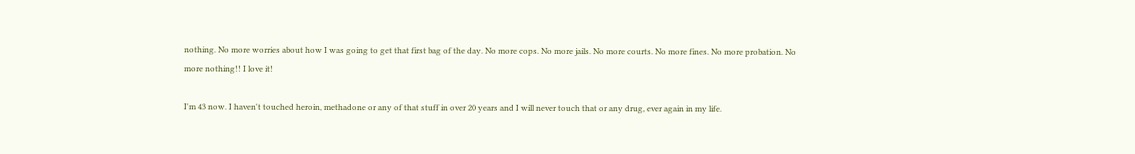nothing. No more worries about how I was going to get that first bag of the day. No more cops. No more jails. No more courts. No more fines. No more probation. No more nothing!! I love it!

I'm 43 now. I haven't touched heroin, methadone or any of that stuff in over 20 years and I will never touch that or any drug, ever again in my life.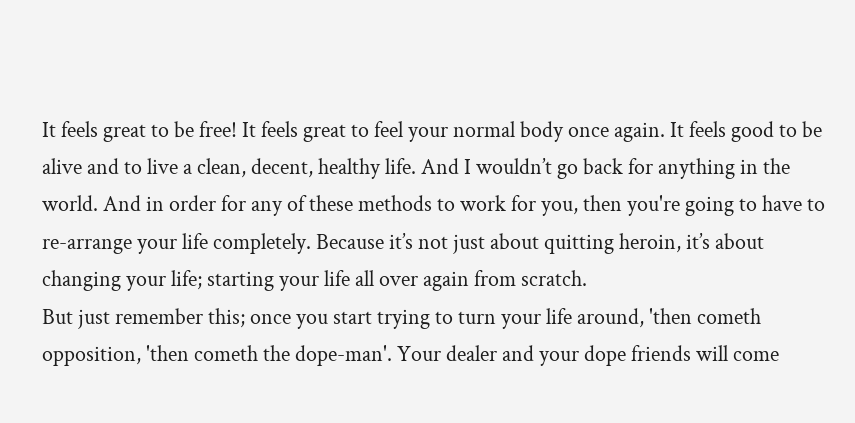It feels great to be free! It feels great to feel your normal body once again. It feels good to be alive and to live a clean, decent, healthy life. And I wouldn’t go back for anything in the world. And in order for any of these methods to work for you, then you're going to have to re-arrange your life completely. Because it’s not just about quitting heroin, it’s about changing your life; starting your life all over again from scratch.
But just remember this; once you start trying to turn your life around, 'then cometh opposition, 'then cometh the dope-man'. Your dealer and your dope friends will come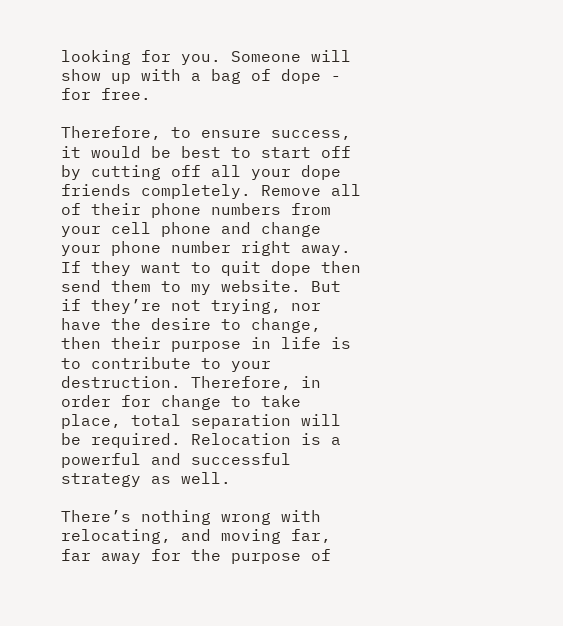looking for you. Someone will show up with a bag of dope - for free.

Therefore, to ensure success, it would be best to start off by cutting off all your dope friends completely. Remove all of their phone numbers from your cell phone and change your phone number right away. If they want to quit dope then send them to my website. But if they’re not trying, nor have the desire to change, then their purpose in life is to contribute to your destruction. Therefore, in order for change to take place, total separation will be required. Relocation is a powerful and successful strategy as well.

There’s nothing wrong with relocating, and moving far, far away for the purpose of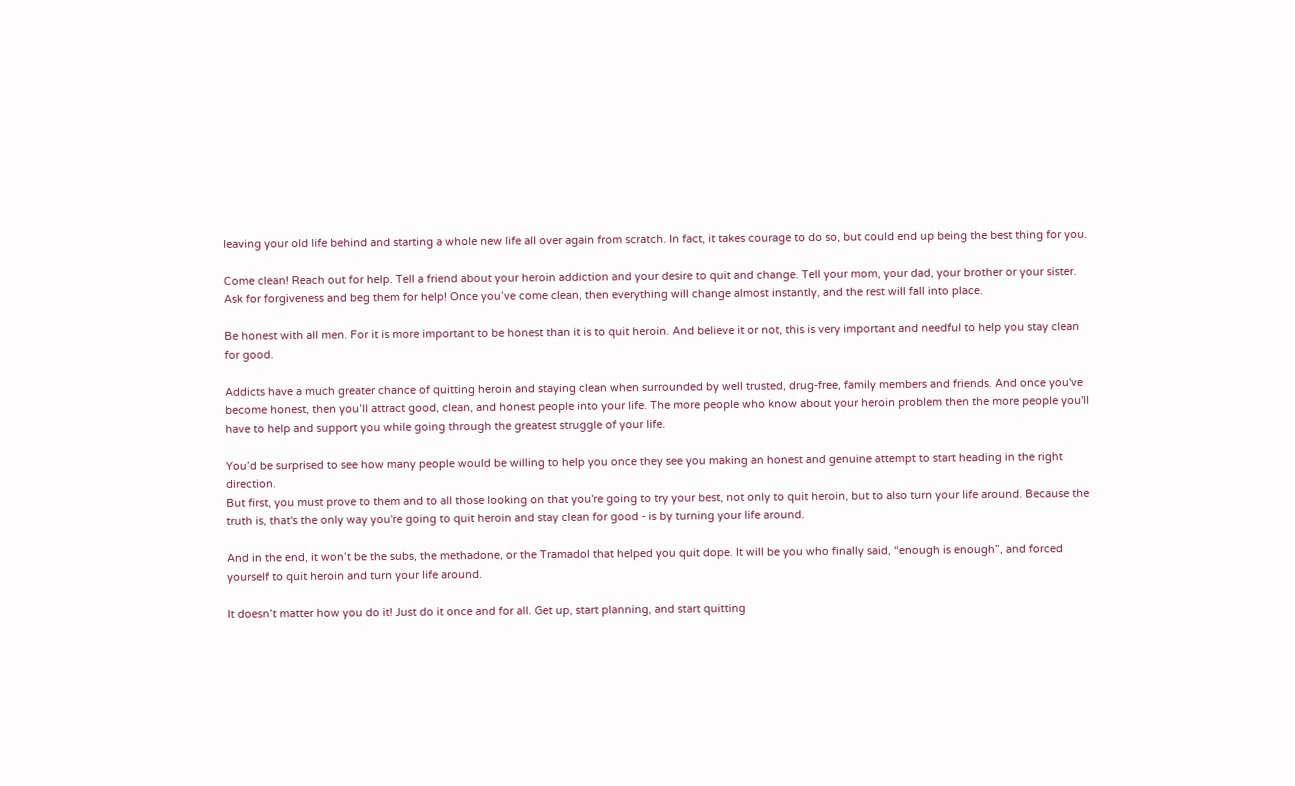leaving your old life behind and starting a whole new life all over again from scratch. In fact, it takes courage to do so, but could end up being the best thing for you.

Come clean! Reach out for help. Tell a friend about your heroin addiction and your desire to quit and change. Tell your mom, your dad, your brother or your sister. Ask for forgiveness and beg them for help! Once you’ve come clean, then everything will change almost instantly, and the rest will fall into place.

Be honest with all men. For it is more important to be honest than it is to quit heroin. And believe it or not, this is very important and needful to help you stay clean for good.

Addicts have a much greater chance of quitting heroin and staying clean when surrounded by well trusted, drug-free, family members and friends. And once you've become honest, then you’ll attract good, clean, and honest people into your life. The more people who know about your heroin problem then the more people you'll have to help and support you while going through the greatest struggle of your life.

You’d be surprised to see how many people would be willing to help you once they see you making an honest and genuine attempt to start heading in the right direction.
But first, you must prove to them and to all those looking on that you're going to try your best, not only to quit heroin, but to also turn your life around. Because the truth is, that's the only way you're going to quit heroin and stay clean for good - is by turning your life around.

And in the end, it won’t be the subs, the methadone, or the Tramadol that helped you quit dope. It will be you who finally said, “enough is enough”, and forced yourself to quit heroin and turn your life around.

It doesn’t matter how you do it! Just do it once and for all. Get up, start planning, and start quitting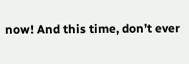now! And this time, don’t ever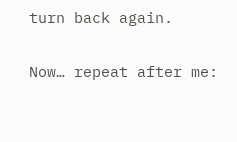turn back again.

Now… repeat after me: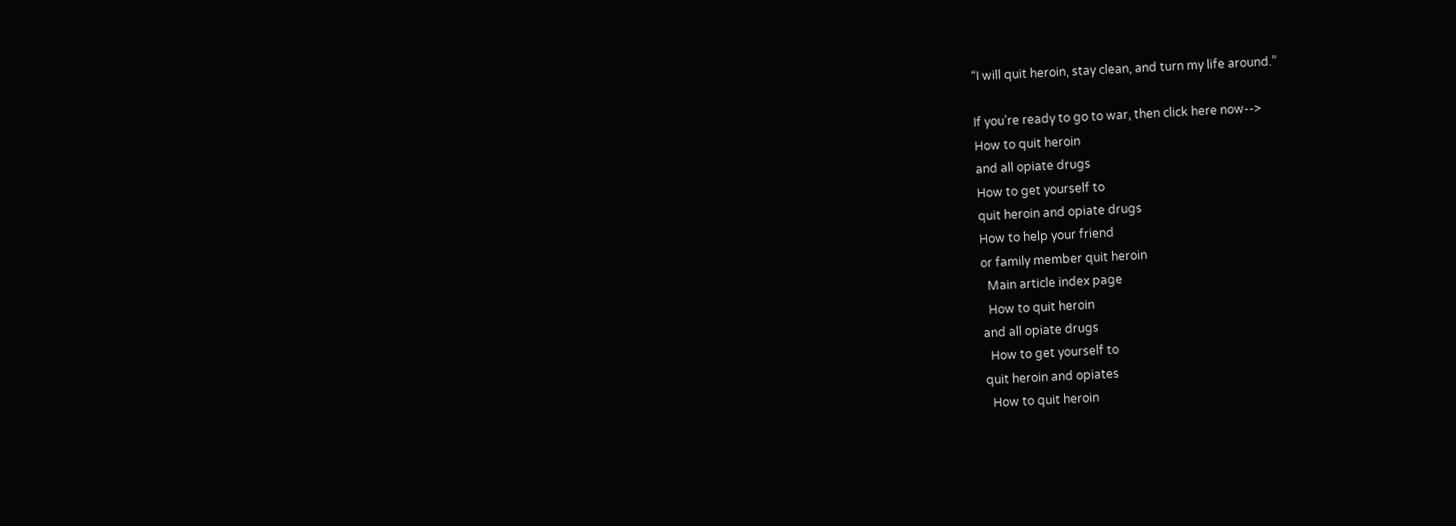“I will quit heroin, stay clean, and turn my life around.”

If you’re ready to go to war, then click here now-->
How to quit heroin
and all opiate drugs
How to get yourself to
quit heroin and opiate drugs
How to help your friend
or family member quit heroin
  Main article index page
  How to quit heroin
and all opiate drugs
  How to get yourself to
quit heroin and opiates
  How to quit heroin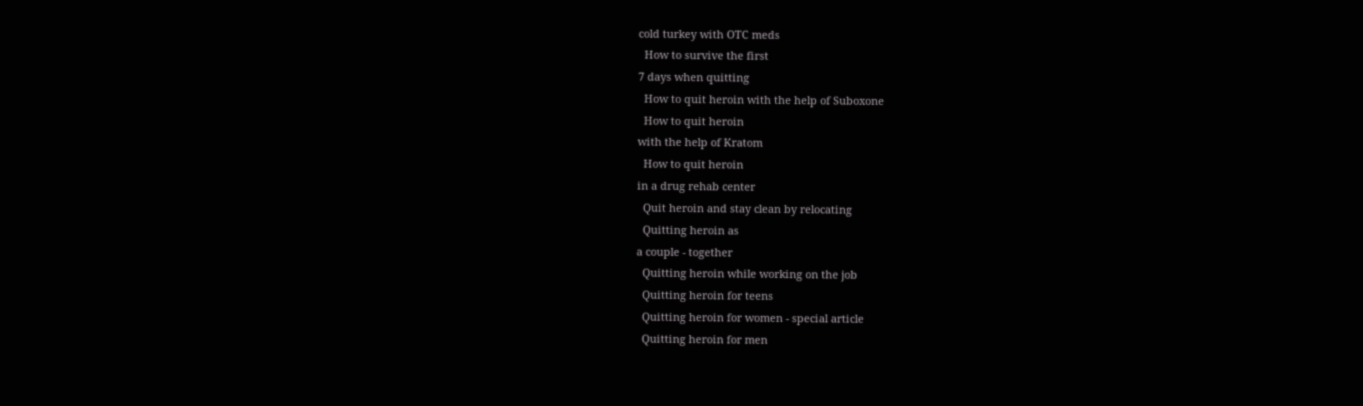cold turkey with OTC meds
  How to survive the first
7 days when quitting
  How to quit heroin with the help of Suboxone
  How to quit heroin
with the help of Kratom
  How to quit heroin
in a drug rehab center
  Quit heroin and stay clean by relocating
  Quitting heroin as
a couple - together
  Quitting heroin while working on the job
  Quitting heroin for teens
  Quitting heroin for women - special article
  Quitting heroin for men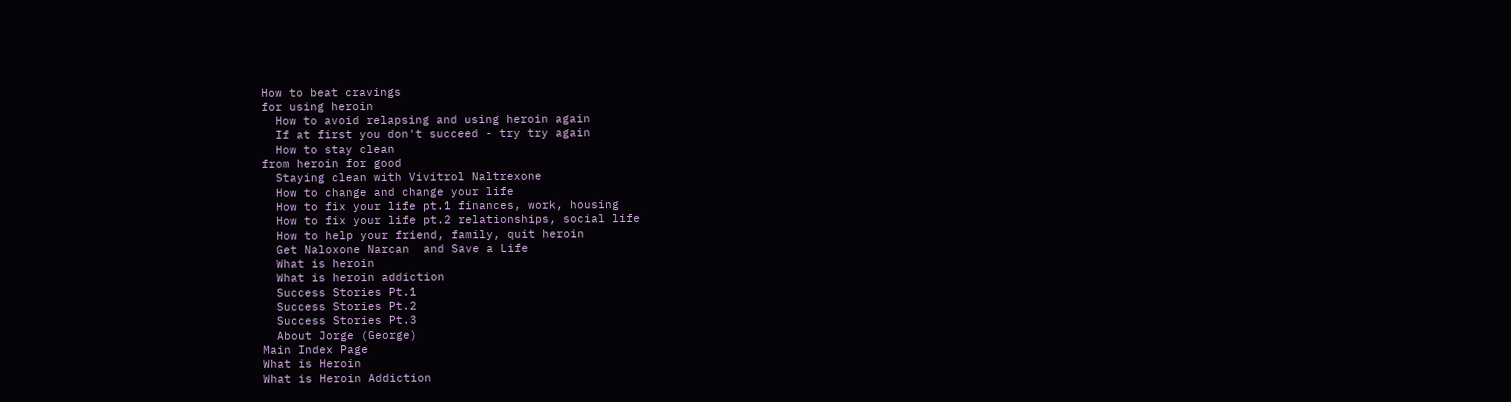How to beat cravings
for using heroin
  How to avoid relapsing and using heroin again
  If at first you don't succeed - try try again
  How to stay clean
from heroin for good
  Staying clean with Vivitrol Naltrexone
  How to change and change your life
  How to fix your life pt.1 finances, work, housing
  How to fix your life pt.2 relationships, social life
  How to help your friend, family, quit heroin
  Get Naloxone Narcan  and Save a Life
  What is heroin
  What is heroin addiction
  Success Stories Pt.1
  Success Stories Pt.2
  Success Stories Pt.3
  About Jorge (George)
Main Index Page
What is Heroin
What is Heroin Addiction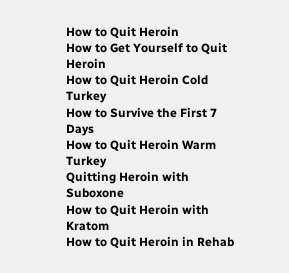How to Quit Heroin
How to Get Yourself to Quit Heroin
How to Quit Heroin Cold Turkey
How to Survive the First 7 Days
How to Quit Heroin Warm Turkey
Quitting Heroin with Suboxone
How to Quit Heroin with Kratom
How to Quit Heroin in Rehab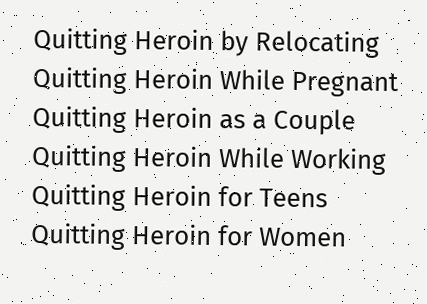Quitting Heroin by Relocating
Quitting Heroin While Pregnant
Quitting Heroin as a Couple
Quitting Heroin While Working
Quitting Heroin for Teens
Quitting Heroin for Women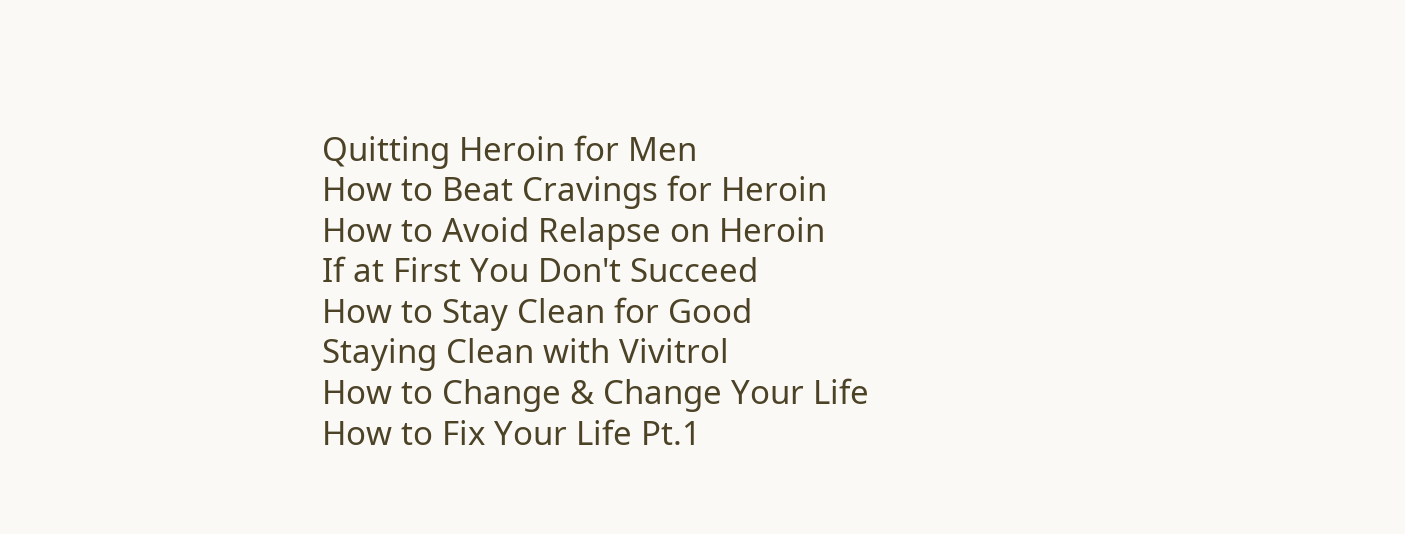Quitting Heroin for Men
How to Beat Cravings for Heroin
How to Avoid Relapse on Heroin
If at First You Don't Succeed
How to Stay Clean for Good
Staying Clean with Vivitrol
How to Change & Change Your Life
How to Fix Your Life Pt.1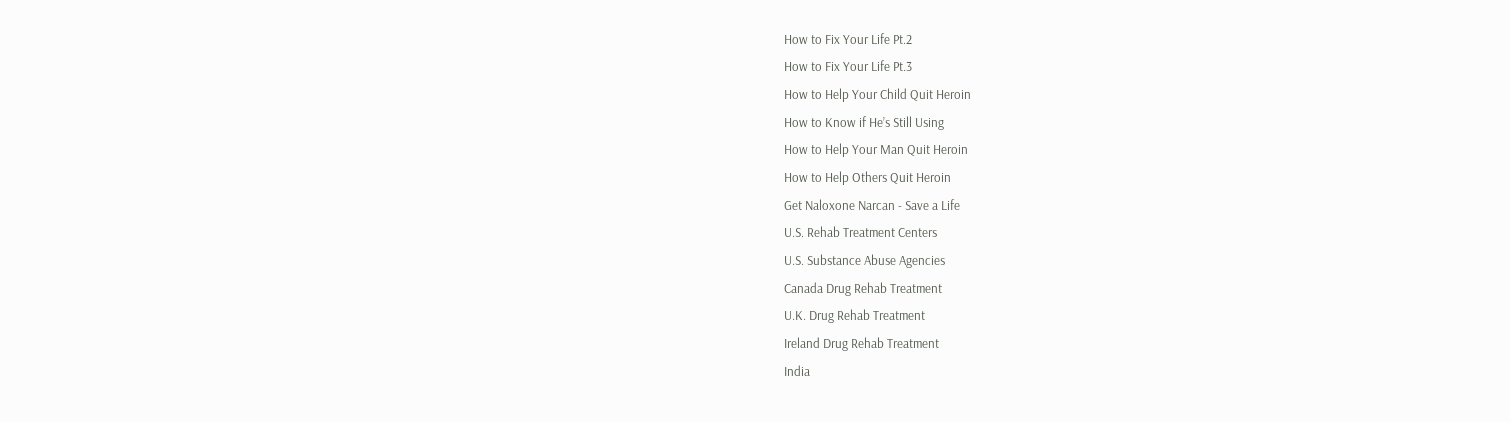How to Fix Your Life Pt.2
How to Fix Your Life Pt.3
How to Help Your Child Quit Heroin
How to Know if He’s Still Using
How to Help Your Man Quit Heroin
How to Help Others Quit Heroin
Get Naloxone Narcan - Save a Life
U.S. Rehab Treatment Centers
U.S. Substance Abuse Agencies
Canada Drug Rehab Treatment
U.K. Drug Rehab Treatment
Ireland Drug Rehab Treatment
India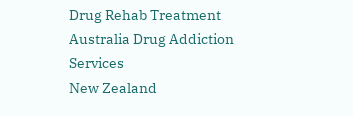Drug Rehab Treatment
Australia Drug Addiction Services
New Zealand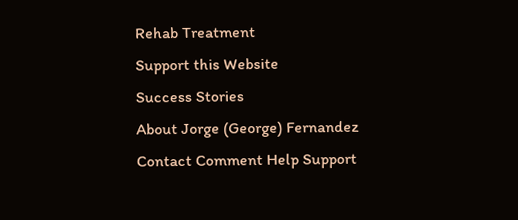Rehab Treatment
Support this Website
Success Stories
About Jorge (George) Fernandez
Contact Comment Help Support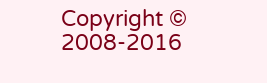Copyright © 2008-2016